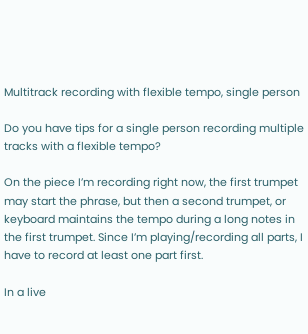Multitrack recording with flexible tempo, single person

Do you have tips for a single person recording multiple tracks with a flexible tempo?

On the piece I’m recording right now, the first trumpet may start the phrase, but then a second trumpet, or keyboard maintains the tempo during a long notes in the first trumpet. Since I’m playing/recording all parts, I have to record at least one part first.

In a live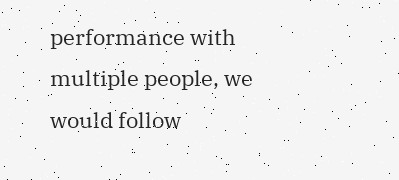performance with multiple people, we would follow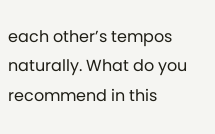each other’s tempos naturally. What do you recommend in this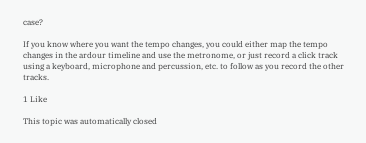case?

If you know where you want the tempo changes, you could either map the tempo changes in the ardour timeline and use the metronome, or just record a click track using a keyboard, microphone and percussion, etc. to follow as you record the other tracks.

1 Like

This topic was automatically closed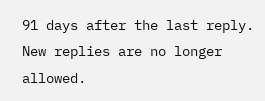91 days after the last reply. New replies are no longer allowed.